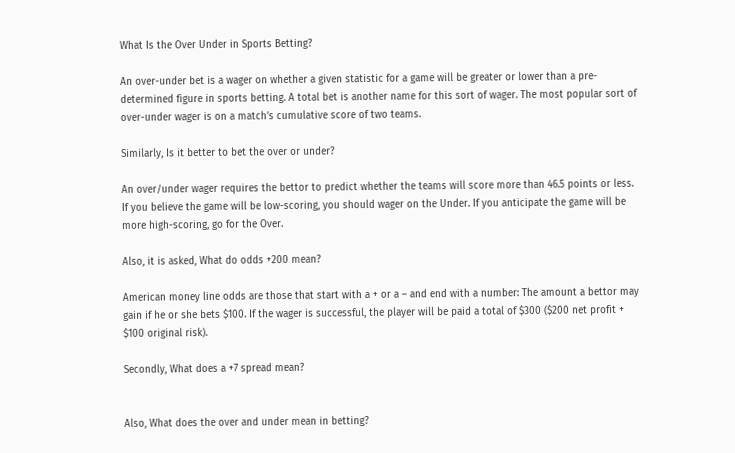What Is the Over Under in Sports Betting?

An over-under bet is a wager on whether a given statistic for a game will be greater or lower than a pre-determined figure in sports betting. A total bet is another name for this sort of wager. The most popular sort of over-under wager is on a match’s cumulative score of two teams.

Similarly, Is it better to bet the over or under?

An over/under wager requires the bettor to predict whether the teams will score more than 46.5 points or less. If you believe the game will be low-scoring, you should wager on the Under. If you anticipate the game will be more high-scoring, go for the Over.

Also, it is asked, What do odds +200 mean?

American money line odds are those that start with a + or a – and end with a number: The amount a bettor may gain if he or she bets $100. If the wager is successful, the player will be paid a total of $300 ($200 net profit + $100 original risk).

Secondly, What does a +7 spread mean?


Also, What does the over and under mean in betting?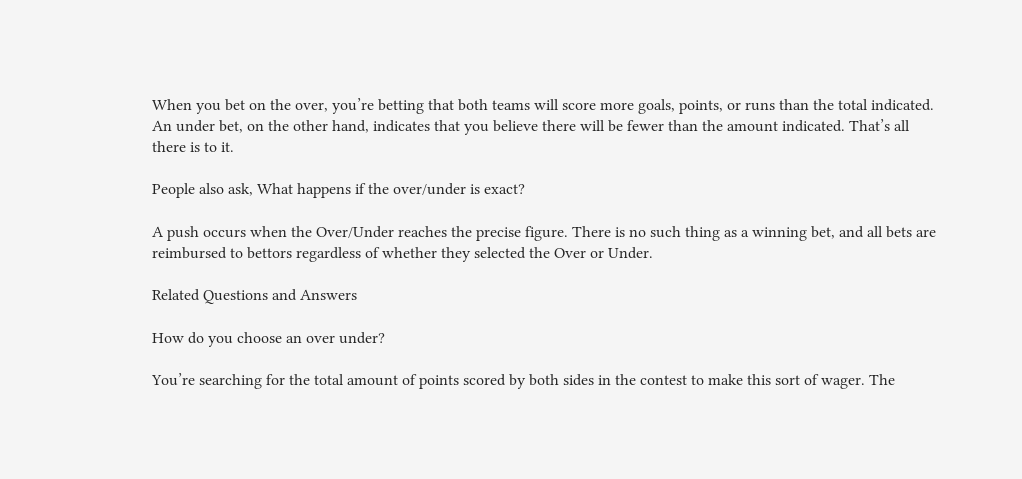When you bet on the over, you’re betting that both teams will score more goals, points, or runs than the total indicated. An under bet, on the other hand, indicates that you believe there will be fewer than the amount indicated. That’s all there is to it.

People also ask, What happens if the over/under is exact?

A push occurs when the Over/Under reaches the precise figure. There is no such thing as a winning bet, and all bets are reimbursed to bettors regardless of whether they selected the Over or Under.

Related Questions and Answers

How do you choose an over under?

You’re searching for the total amount of points scored by both sides in the contest to make this sort of wager. The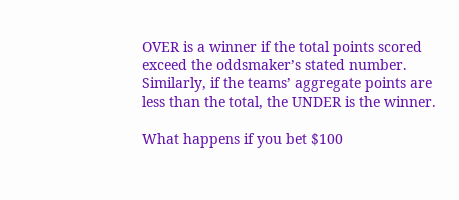OVER is a winner if the total points scored exceed the oddsmaker’s stated number. Similarly, if the teams’ aggregate points are less than the total, the UNDER is the winner.

What happens if you bet $100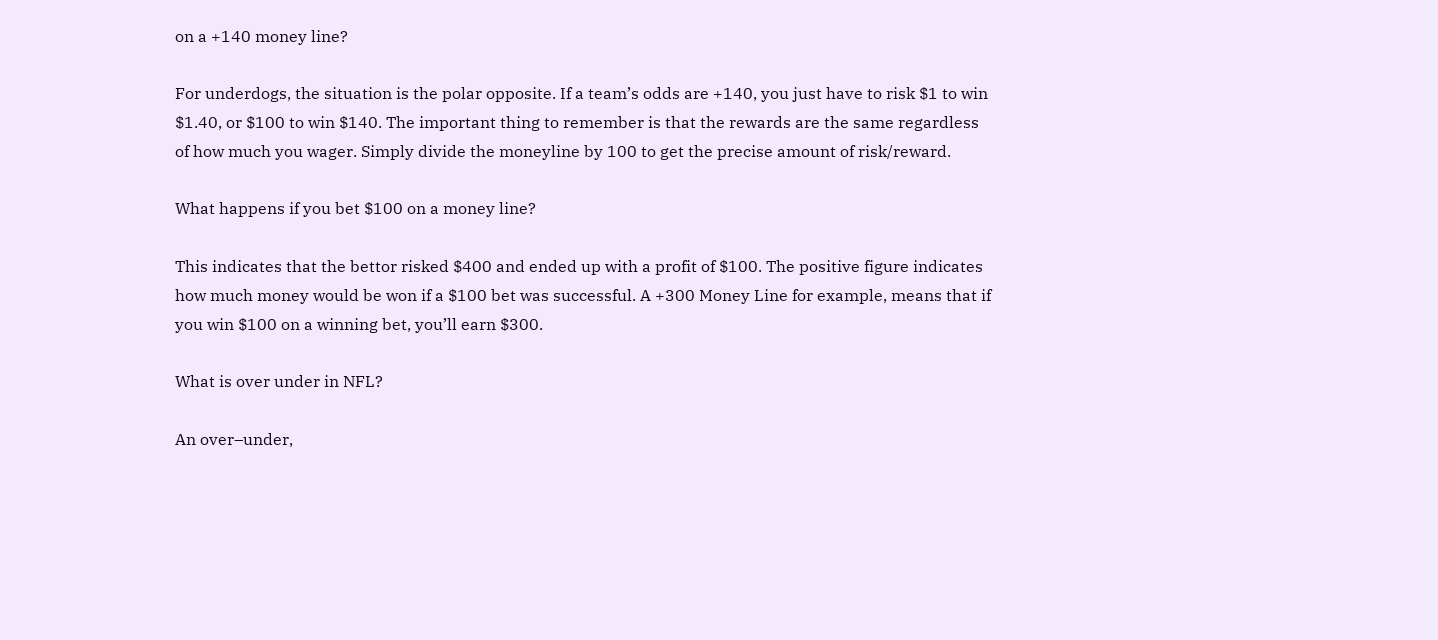on a +140 money line?

For underdogs, the situation is the polar opposite. If a team’s odds are +140, you just have to risk $1 to win $1.40, or $100 to win $140. The important thing to remember is that the rewards are the same regardless of how much you wager. Simply divide the moneyline by 100 to get the precise amount of risk/reward.

What happens if you bet $100 on a money line?

This indicates that the bettor risked $400 and ended up with a profit of $100. The positive figure indicates how much money would be won if a $100 bet was successful. A +300 Money Line for example, means that if you win $100 on a winning bet, you’ll earn $300.

What is over under in NFL?

An over–under,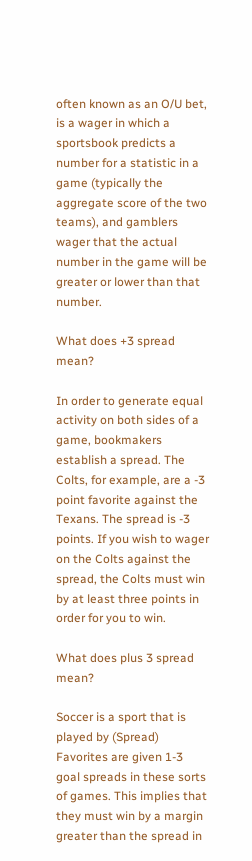often known as an O/U bet, is a wager in which a sportsbook predicts a number for a statistic in a game (typically the aggregate score of the two teams), and gamblers wager that the actual number in the game will be greater or lower than that number.

What does +3 spread mean?

In order to generate equal activity on both sides of a game, bookmakers establish a spread. The Colts, for example, are a -3 point favorite against the Texans. The spread is -3 points. If you wish to wager on the Colts against the spread, the Colts must win by at least three points in order for you to win.

What does plus 3 spread mean?

Soccer is a sport that is played by (Spread) Favorites are given 1-3 goal spreads in these sorts of games. This implies that they must win by a margin greater than the spread in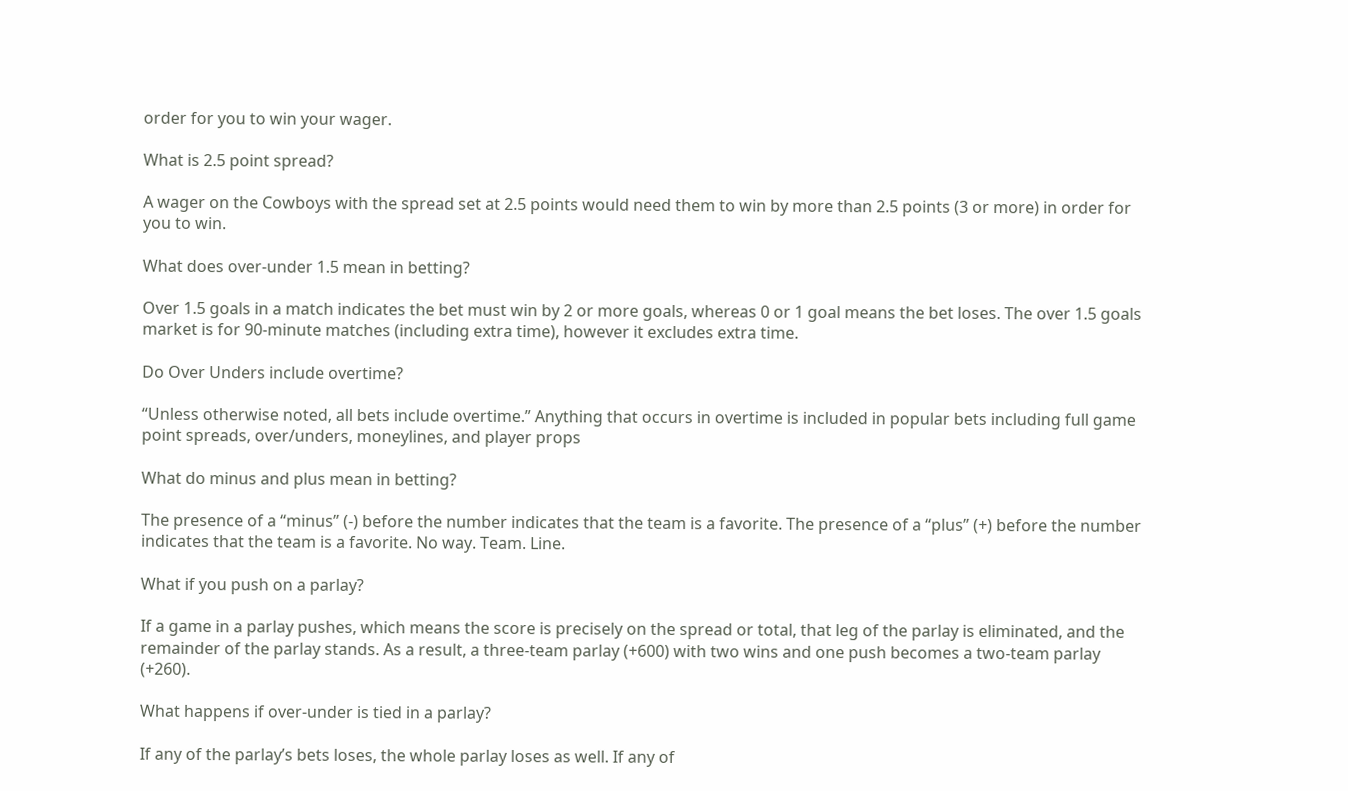order for you to win your wager.

What is 2.5 point spread?

A wager on the Cowboys with the spread set at 2.5 points would need them to win by more than 2.5 points (3 or more) in order for you to win.

What does over-under 1.5 mean in betting?

Over 1.5 goals in a match indicates the bet must win by 2 or more goals, whereas 0 or 1 goal means the bet loses. The over 1.5 goals market is for 90-minute matches (including extra time), however it excludes extra time.

Do Over Unders include overtime?

“Unless otherwise noted, all bets include overtime.” Anything that occurs in overtime is included in popular bets including full game point spreads, over/unders, moneylines, and player props

What do minus and plus mean in betting?

The presence of a “minus” (-) before the number indicates that the team is a favorite. The presence of a “plus” (+) before the number indicates that the team is a favorite. No way. Team. Line.

What if you push on a parlay?

If a game in a parlay pushes, which means the score is precisely on the spread or total, that leg of the parlay is eliminated, and the remainder of the parlay stands. As a result, a three-team parlay (+600) with two wins and one push becomes a two-team parlay (+260).

What happens if over-under is tied in a parlay?

If any of the parlay’s bets loses, the whole parlay loses as well. If any of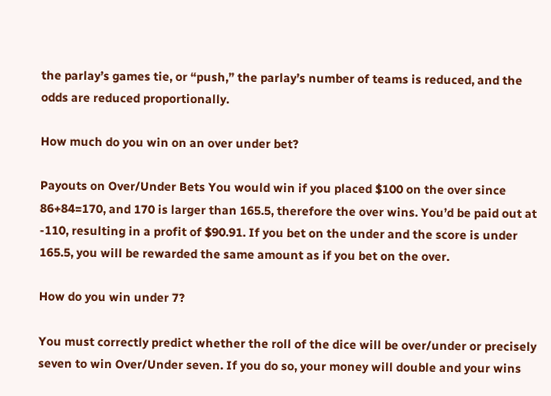the parlay’s games tie, or “push,” the parlay’s number of teams is reduced, and the odds are reduced proportionally.

How much do you win on an over under bet?

Payouts on Over/Under Bets You would win if you placed $100 on the over since 86+84=170, and 170 is larger than 165.5, therefore the over wins. You’d be paid out at -110, resulting in a profit of $90.91. If you bet on the under and the score is under 165.5, you will be rewarded the same amount as if you bet on the over.

How do you win under 7?

You must correctly predict whether the roll of the dice will be over/under or precisely seven to win Over/Under seven. If you do so, your money will double and your wins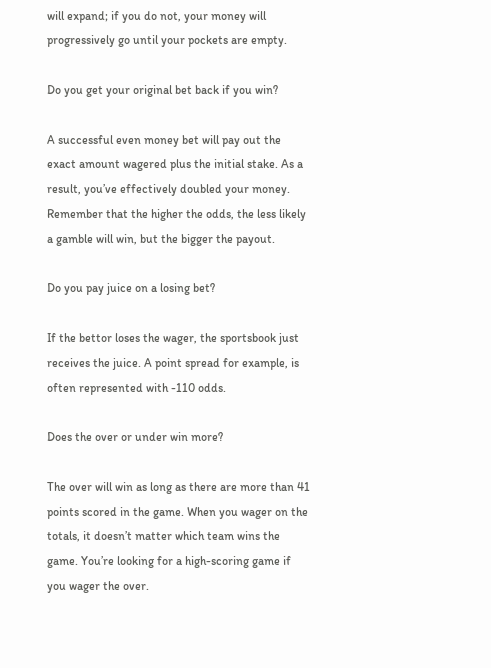will expand; if you do not, your money will progressively go until your pockets are empty.

Do you get your original bet back if you win?

A successful even money bet will pay out the exact amount wagered plus the initial stake. As a result, you’ve effectively doubled your money. Remember that the higher the odds, the less likely a gamble will win, but the bigger the payout.

Do you pay juice on a losing bet?

If the bettor loses the wager, the sportsbook just receives the juice. A point spread for example, is often represented with -110 odds.

Does the over or under win more?

The over will win as long as there are more than 41 points scored in the game. When you wager on the totals, it doesn’t matter which team wins the game. You’re looking for a high-scoring game if you wager the over.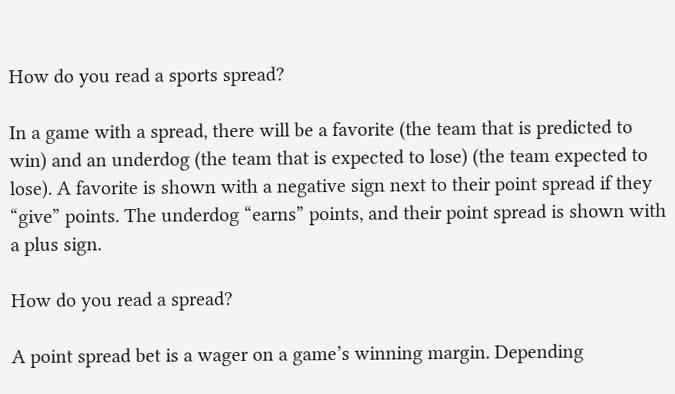How do you read a sports spread?

In a game with a spread, there will be a favorite (the team that is predicted to win) and an underdog (the team that is expected to lose) (the team expected to lose). A favorite is shown with a negative sign next to their point spread if they “give” points. The underdog “earns” points, and their point spread is shown with a plus sign.

How do you read a spread?

A point spread bet is a wager on a game’s winning margin. Depending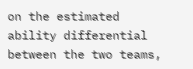on the estimated ability differential between the two teams,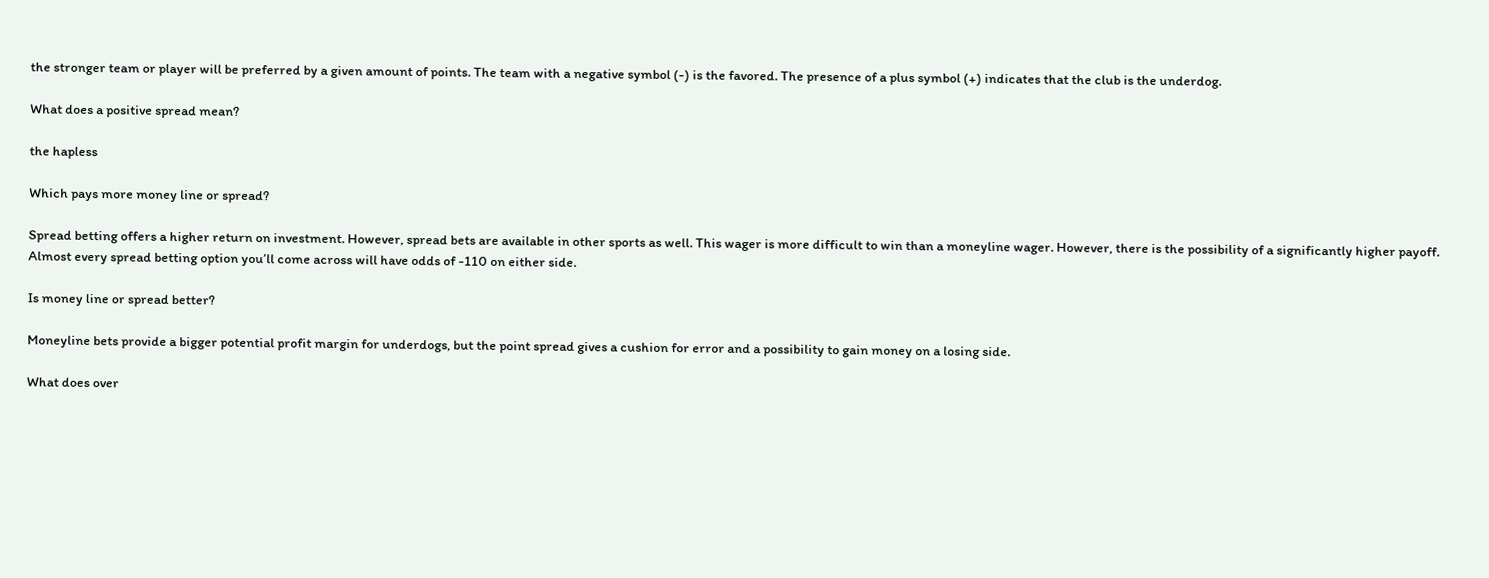the stronger team or player will be preferred by a given amount of points. The team with a negative symbol (-) is the favored. The presence of a plus symbol (+) indicates that the club is the underdog.

What does a positive spread mean?

the hapless

Which pays more money line or spread?

Spread betting offers a higher return on investment. However, spread bets are available in other sports as well. This wager is more difficult to win than a moneyline wager. However, there is the possibility of a significantly higher payoff. Almost every spread betting option you’ll come across will have odds of -110 on either side.

Is money line or spread better?

Moneyline bets provide a bigger potential profit margin for underdogs, but the point spread gives a cushion for error and a possibility to gain money on a losing side.

What does over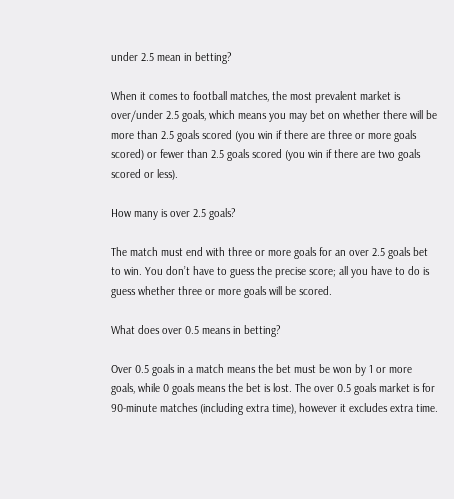under 2.5 mean in betting?

When it comes to football matches, the most prevalent market is over/under 2.5 goals, which means you may bet on whether there will be more than 2.5 goals scored (you win if there are three or more goals scored) or fewer than 2.5 goals scored (you win if there are two goals scored or less).

How many is over 2.5 goals?

The match must end with three or more goals for an over 2.5 goals bet to win. You don’t have to guess the precise score; all you have to do is guess whether three or more goals will be scored.

What does over 0.5 means in betting?

Over 0.5 goals in a match means the bet must be won by 1 or more goals, while 0 goals means the bet is lost. The over 0.5 goals market is for 90-minute matches (including extra time), however it excludes extra time.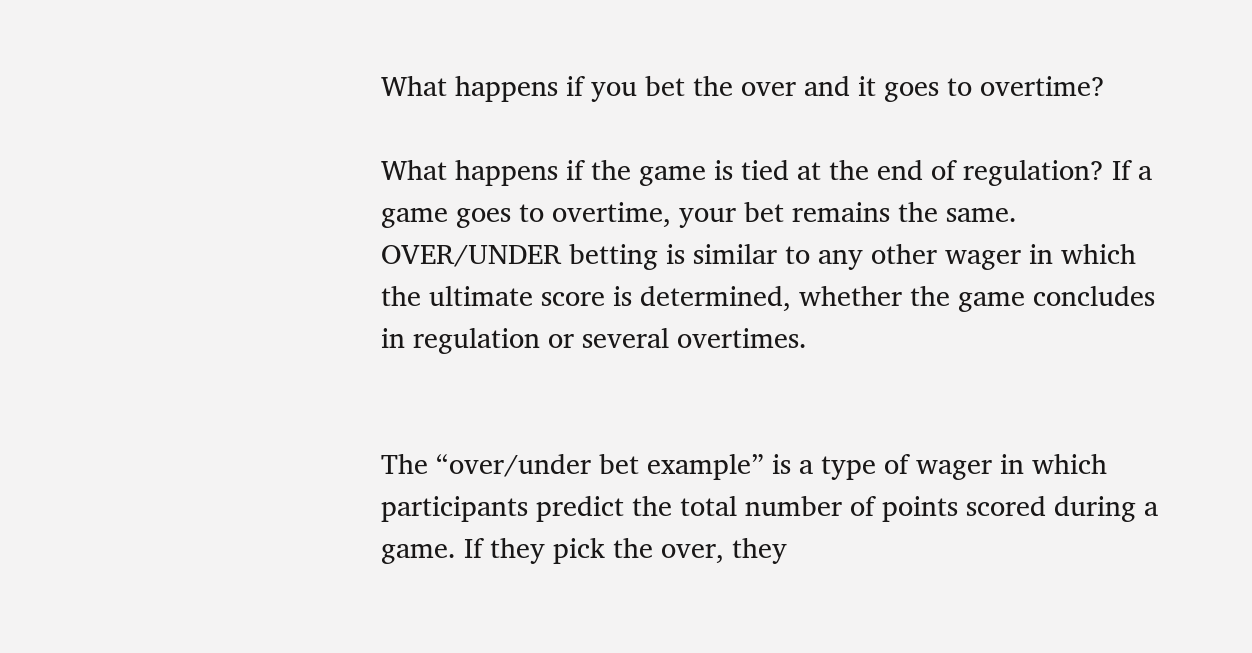What happens if you bet the over and it goes to overtime?

What happens if the game is tied at the end of regulation? If a game goes to overtime, your bet remains the same. OVER/UNDER betting is similar to any other wager in which the ultimate score is determined, whether the game concludes in regulation or several overtimes.


The “over/under bet example” is a type of wager in which participants predict the total number of points scored during a game. If they pick the over, they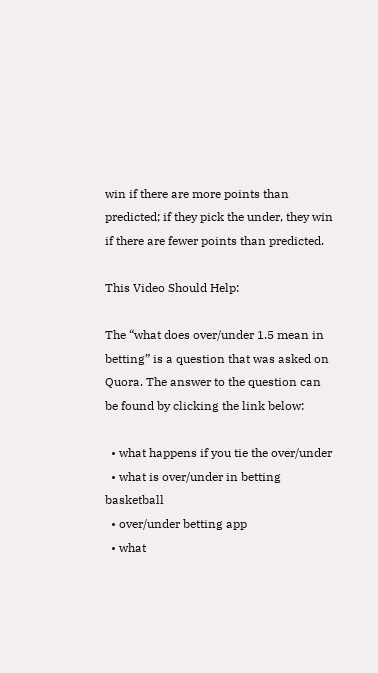win if there are more points than predicted; if they pick the under, they win if there are fewer points than predicted.

This Video Should Help:

The “what does over/under 1.5 mean in betting” is a question that was asked on Quora. The answer to the question can be found by clicking the link below:

  • what happens if you tie the over/under
  • what is over/under in betting basketball
  • over/under betting app
  • what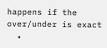happens if the over/under is exact
  •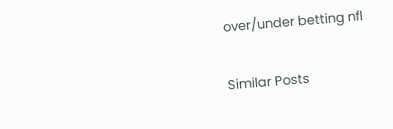over/under betting nfl

Similar Posts